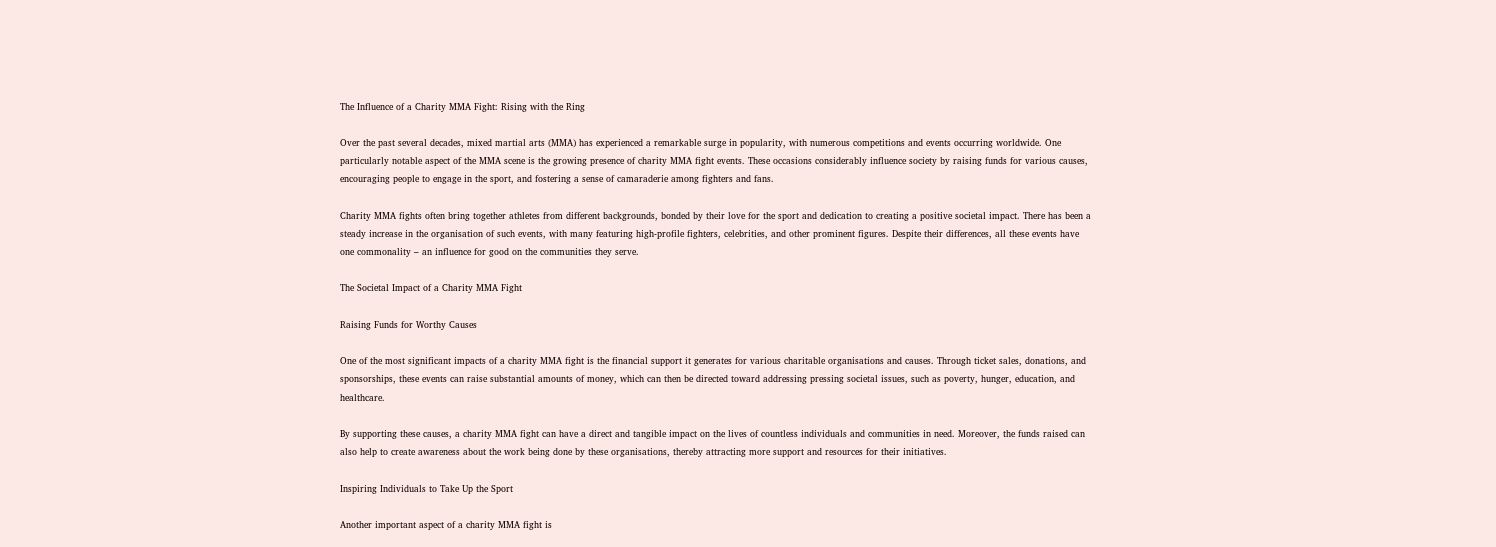The Influence of a Charity MMA Fight: Rising with the Ring

Over the past several decades, mixed martial arts (MMA) has experienced a remarkable surge in popularity, with numerous competitions and events occurring worldwide. One particularly notable aspect of the MMA scene is the growing presence of charity MMA fight events. These occasions considerably influence society by raising funds for various causes, encouraging people to engage in the sport, and fostering a sense of camaraderie among fighters and fans.

Charity MMA fights often bring together athletes from different backgrounds, bonded by their love for the sport and dedication to creating a positive societal impact. There has been a steady increase in the organisation of such events, with many featuring high-profile fighters, celebrities, and other prominent figures. Despite their differences, all these events have one commonality – an influence for good on the communities they serve.

The Societal Impact of a Charity MMA Fight

Raising Funds for Worthy Causes

One of the most significant impacts of a charity MMA fight is the financial support it generates for various charitable organisations and causes. Through ticket sales, donations, and sponsorships, these events can raise substantial amounts of money, which can then be directed toward addressing pressing societal issues, such as poverty, hunger, education, and healthcare.

By supporting these causes, a charity MMA fight can have a direct and tangible impact on the lives of countless individuals and communities in need. Moreover, the funds raised can also help to create awareness about the work being done by these organisations, thereby attracting more support and resources for their initiatives.

Inspiring Individuals to Take Up the Sport

Another important aspect of a charity MMA fight is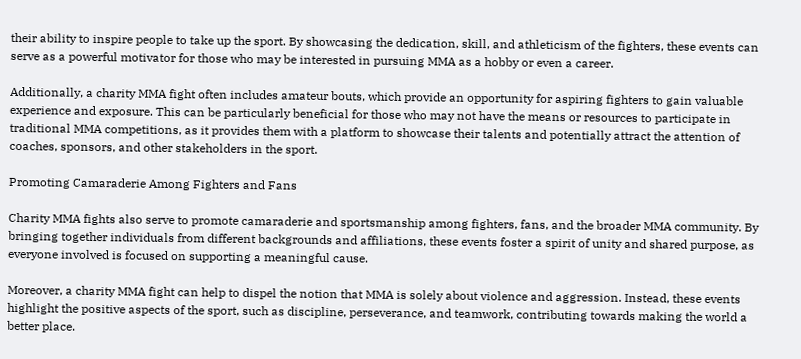their ability to inspire people to take up the sport. By showcasing the dedication, skill, and athleticism of the fighters, these events can serve as a powerful motivator for those who may be interested in pursuing MMA as a hobby or even a career.

Additionally, a charity MMA fight often includes amateur bouts, which provide an opportunity for aspiring fighters to gain valuable experience and exposure. This can be particularly beneficial for those who may not have the means or resources to participate in traditional MMA competitions, as it provides them with a platform to showcase their talents and potentially attract the attention of coaches, sponsors, and other stakeholders in the sport.

Promoting Camaraderie Among Fighters and Fans

Charity MMA fights also serve to promote camaraderie and sportsmanship among fighters, fans, and the broader MMA community. By bringing together individuals from different backgrounds and affiliations, these events foster a spirit of unity and shared purpose, as everyone involved is focused on supporting a meaningful cause.

Moreover, a charity MMA fight can help to dispel the notion that MMA is solely about violence and aggression. Instead, these events highlight the positive aspects of the sport, such as discipline, perseverance, and teamwork, contributing towards making the world a better place.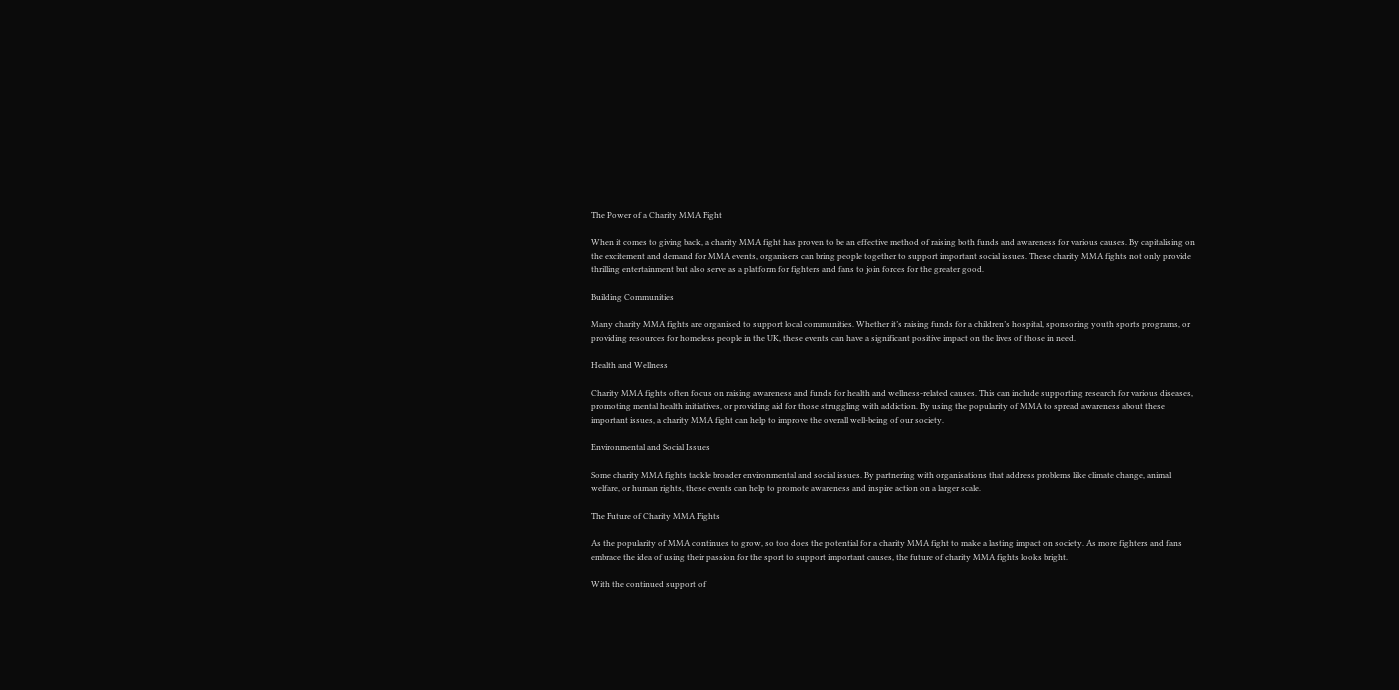The Power of a Charity MMA Fight

When it comes to giving back, a charity MMA fight has proven to be an effective method of raising both funds and awareness for various causes. By capitalising on the excitement and demand for MMA events, organisers can bring people together to support important social issues. These charity MMA fights not only provide thrilling entertainment but also serve as a platform for fighters and fans to join forces for the greater good.

Building Communities

Many charity MMA fights are organised to support local communities. Whether it’s raising funds for a children’s hospital, sponsoring youth sports programs, or providing resources for homeless people in the UK, these events can have a significant positive impact on the lives of those in need.

Health and Wellness

Charity MMA fights often focus on raising awareness and funds for health and wellness-related causes. This can include supporting research for various diseases, promoting mental health initiatives, or providing aid for those struggling with addiction. By using the popularity of MMA to spread awareness about these important issues, a charity MMA fight can help to improve the overall well-being of our society.

Environmental and Social Issues

Some charity MMA fights tackle broader environmental and social issues. By partnering with organisations that address problems like climate change, animal welfare, or human rights, these events can help to promote awareness and inspire action on a larger scale.

The Future of Charity MMA Fights

As the popularity of MMA continues to grow, so too does the potential for a charity MMA fight to make a lasting impact on society. As more fighters and fans embrace the idea of using their passion for the sport to support important causes, the future of charity MMA fights looks bright.

With the continued support of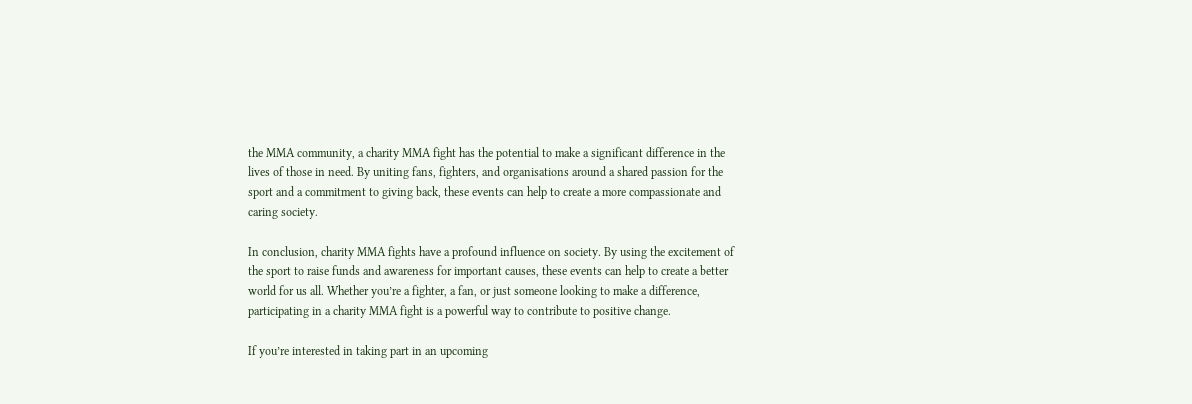the MMA community, a charity MMA fight has the potential to make a significant difference in the lives of those in need. By uniting fans, fighters, and organisations around a shared passion for the sport and a commitment to giving back, these events can help to create a more compassionate and caring society.

In conclusion, charity MMA fights have a profound influence on society. By using the excitement of the sport to raise funds and awareness for important causes, these events can help to create a better world for us all. Whether you’re a fighter, a fan, or just someone looking to make a difference, participating in a charity MMA fight is a powerful way to contribute to positive change.

If you’re interested in taking part in an upcoming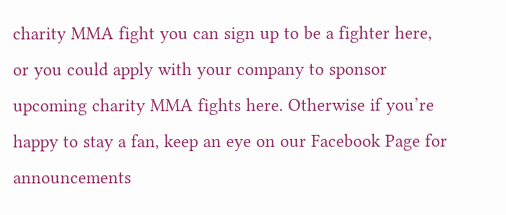charity MMA fight you can sign up to be a fighter here, or you could apply with your company to sponsor upcoming charity MMA fights here. Otherwise if you’re happy to stay a fan, keep an eye on our Facebook Page for announcements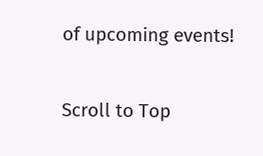of upcoming events!

Scroll to Top